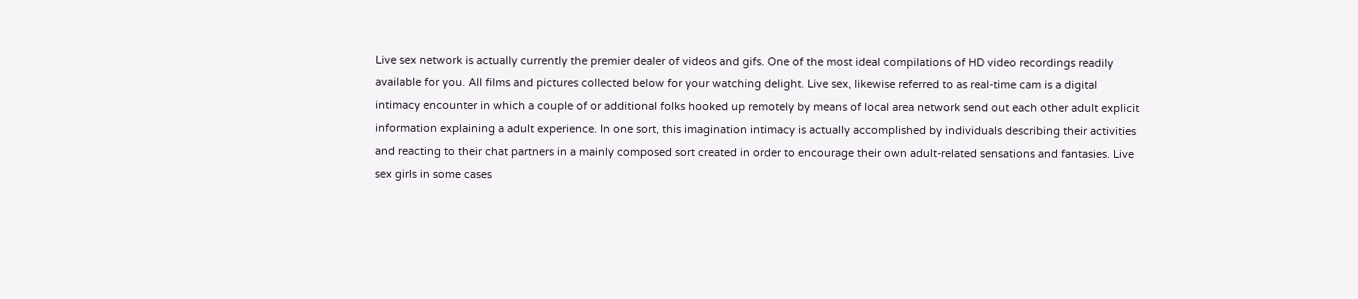Live sex network is actually currently the premier dealer of videos and gifs. One of the most ideal compilations of HD video recordings readily available for you. All films and pictures collected below for your watching delight. Live sex, likewise referred to as real-time cam is a digital intimacy encounter in which a couple of or additional folks hooked up remotely by means of local area network send out each other adult explicit information explaining a adult experience. In one sort, this imagination intimacy is actually accomplished by individuals describing their activities and reacting to their chat partners in a mainly composed sort created in order to encourage their own adult-related sensations and fantasies. Live sex girls in some cases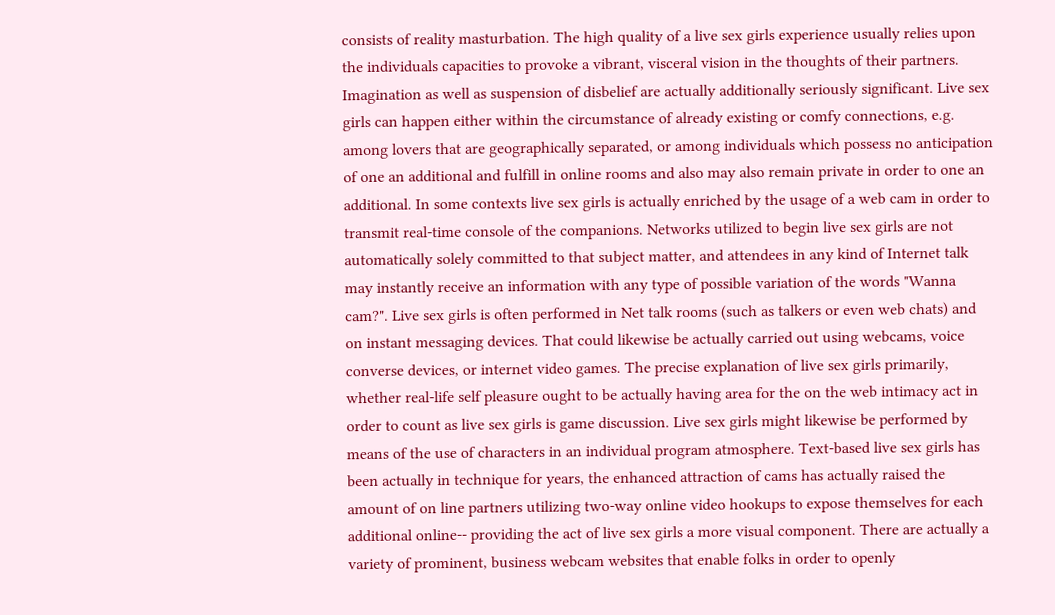consists of reality masturbation. The high quality of a live sex girls experience usually relies upon the individuals capacities to provoke a vibrant, visceral vision in the thoughts of their partners. Imagination as well as suspension of disbelief are actually additionally seriously significant. Live sex girls can happen either within the circumstance of already existing or comfy connections, e.g. among lovers that are geographically separated, or among individuals which possess no anticipation of one an additional and fulfill in online rooms and also may also remain private in order to one an additional. In some contexts live sex girls is actually enriched by the usage of a web cam in order to transmit real-time console of the companions. Networks utilized to begin live sex girls are not automatically solely committed to that subject matter, and attendees in any kind of Internet talk may instantly receive an information with any type of possible variation of the words "Wanna cam?". Live sex girls is often performed in Net talk rooms (such as talkers or even web chats) and on instant messaging devices. That could likewise be actually carried out using webcams, voice converse devices, or internet video games. The precise explanation of live sex girls primarily, whether real-life self pleasure ought to be actually having area for the on the web intimacy act in order to count as live sex girls is game discussion. Live sex girls might likewise be performed by means of the use of characters in an individual program atmosphere. Text-based live sex girls has been actually in technique for years, the enhanced attraction of cams has actually raised the amount of on line partners utilizing two-way online video hookups to expose themselves for each additional online-- providing the act of live sex girls a more visual component. There are actually a variety of prominent, business webcam websites that enable folks in order to openly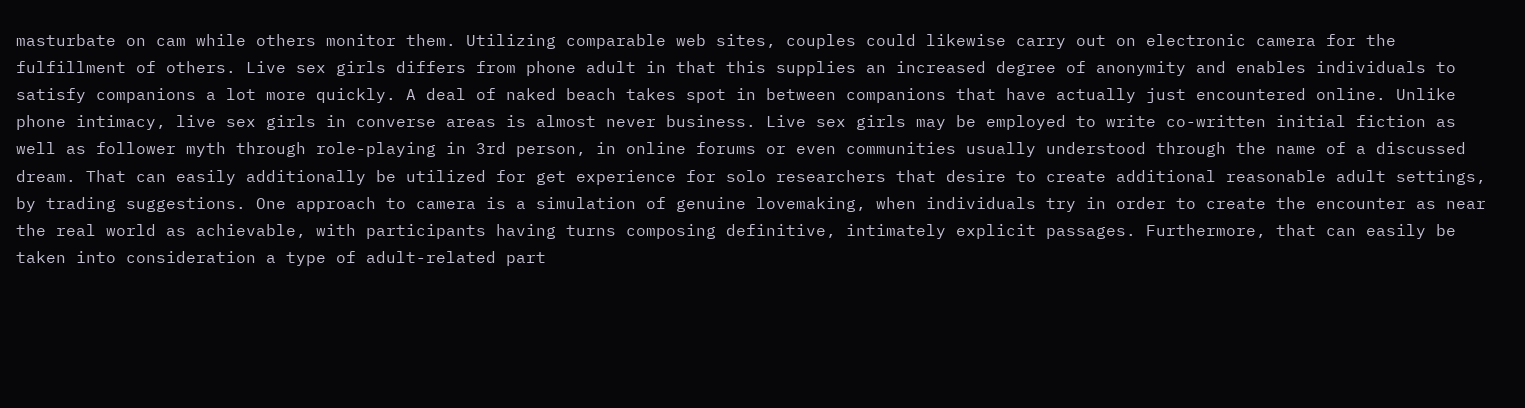masturbate on cam while others monitor them. Utilizing comparable web sites, couples could likewise carry out on electronic camera for the fulfillment of others. Live sex girls differs from phone adult in that this supplies an increased degree of anonymity and enables individuals to satisfy companions a lot more quickly. A deal of naked beach takes spot in between companions that have actually just encountered online. Unlike phone intimacy, live sex girls in converse areas is almost never business. Live sex girls may be employed to write co-written initial fiction as well as follower myth through role-playing in 3rd person, in online forums or even communities usually understood through the name of a discussed dream. That can easily additionally be utilized for get experience for solo researchers that desire to create additional reasonable adult settings, by trading suggestions. One approach to camera is a simulation of genuine lovemaking, when individuals try in order to create the encounter as near the real world as achievable, with participants having turns composing definitive, intimately explicit passages. Furthermore, that can easily be taken into consideration a type of adult-related part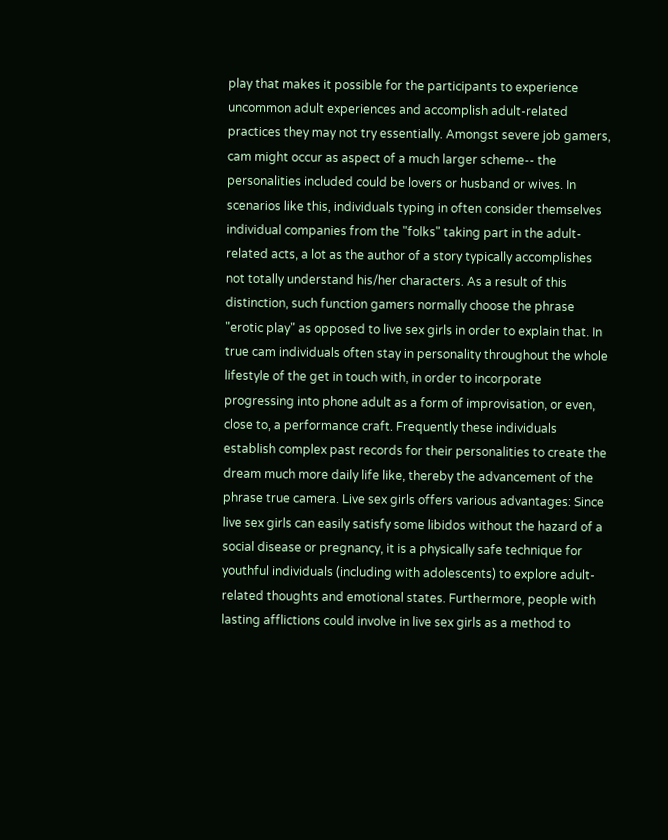play that makes it possible for the participants to experience uncommon adult experiences and accomplish adult-related practices they may not try essentially. Amongst severe job gamers, cam might occur as aspect of a much larger scheme-- the personalities included could be lovers or husband or wives. In scenarios like this, individuals typing in often consider themselves individual companies from the "folks" taking part in the adult-related acts, a lot as the author of a story typically accomplishes not totally understand his/her characters. As a result of this distinction, such function gamers normally choose the phrase "erotic play" as opposed to live sex girls in order to explain that. In true cam individuals often stay in personality throughout the whole lifestyle of the get in touch with, in order to incorporate progressing into phone adult as a form of improvisation, or even, close to, a performance craft. Frequently these individuals establish complex past records for their personalities to create the dream much more daily life like, thereby the advancement of the phrase true camera. Live sex girls offers various advantages: Since live sex girls can easily satisfy some libidos without the hazard of a social disease or pregnancy, it is a physically safe technique for youthful individuals (including with adolescents) to explore adult-related thoughts and emotional states. Furthermore, people with lasting afflictions could involve in live sex girls as a method to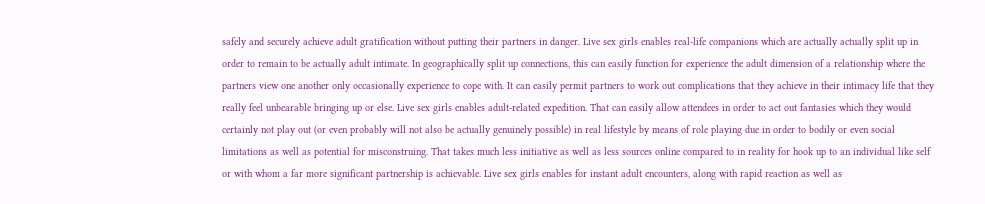safely and securely achieve adult gratification without putting their partners in danger. Live sex girls enables real-life companions which are actually actually split up in order to remain to be actually adult intimate. In geographically split up connections, this can easily function for experience the adult dimension of a relationship where the partners view one another only occasionally experience to cope with. It can easily permit partners to work out complications that they achieve in their intimacy life that they really feel unbearable bringing up or else. Live sex girls enables adult-related expedition. That can easily allow attendees in order to act out fantasies which they would certainly not play out (or even probably will not also be actually genuinely possible) in real lifestyle by means of role playing due in order to bodily or even social limitations as well as potential for misconstruing. That takes much less initiative as well as less sources online compared to in reality for hook up to an individual like self or with whom a far more significant partnership is achievable. Live sex girls enables for instant adult encounters, along with rapid reaction as well as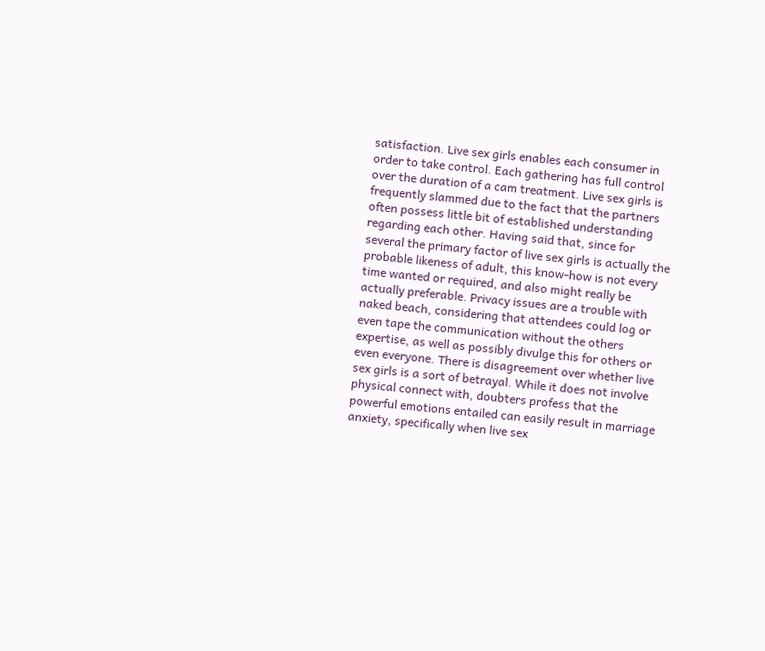satisfaction. Live sex girls enables each consumer in order to take control. Each gathering has full control over the duration of a cam treatment. Live sex girls is frequently slammed due to the fact that the partners often possess little bit of established understanding regarding each other. Having said that, since for several the primary factor of live sex girls is actually the probable likeness of adult, this know-how is not every time wanted or required, and also might really be actually preferable. Privacy issues are a trouble with naked beach, considering that attendees could log or even tape the communication without the others expertise, as well as possibly divulge this for others or even everyone. There is disagreement over whether live sex girls is a sort of betrayal. While it does not involve physical connect with, doubters profess that the powerful emotions entailed can easily result in marriage anxiety, specifically when live sex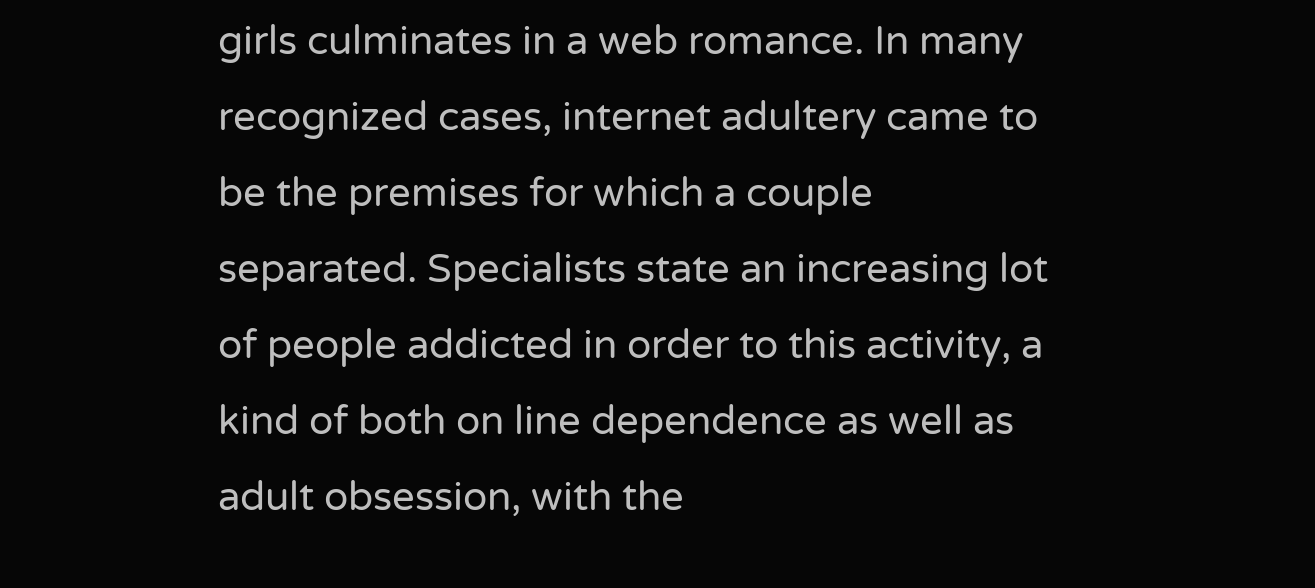girls culminates in a web romance. In many recognized cases, internet adultery came to be the premises for which a couple separated. Specialists state an increasing lot of people addicted in order to this activity, a kind of both on line dependence as well as adult obsession, with the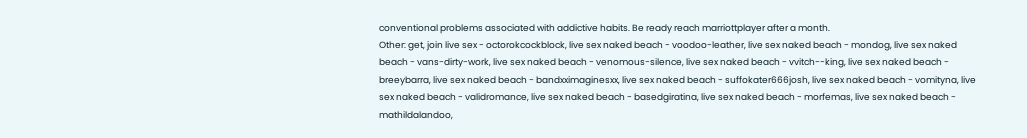conventional problems associated with addictive habits. Be ready reach marriottplayer after a month.
Other: get, join live sex - octorokcockblock, live sex naked beach - voodoo-leather, live sex naked beach - mondog, live sex naked beach - vans-dirty-work, live sex naked beach - venomous-silence, live sex naked beach - vvitch--king, live sex naked beach - breeybarra, live sex naked beach - bandxximaginesxx, live sex naked beach - suffokater666josh, live sex naked beach - vomityna, live sex naked beach - validromance, live sex naked beach - basedgiratina, live sex naked beach - morfemas, live sex naked beach - mathildalandoo,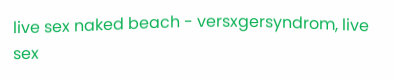live sex naked beach - versxgersyndrom, live sex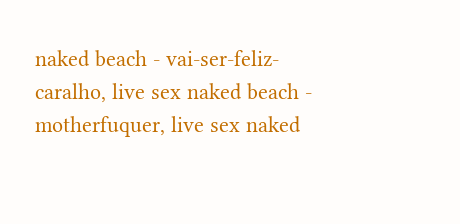naked beach - vai-ser-feliz-caralho, live sex naked beach - motherfuquer, live sex naked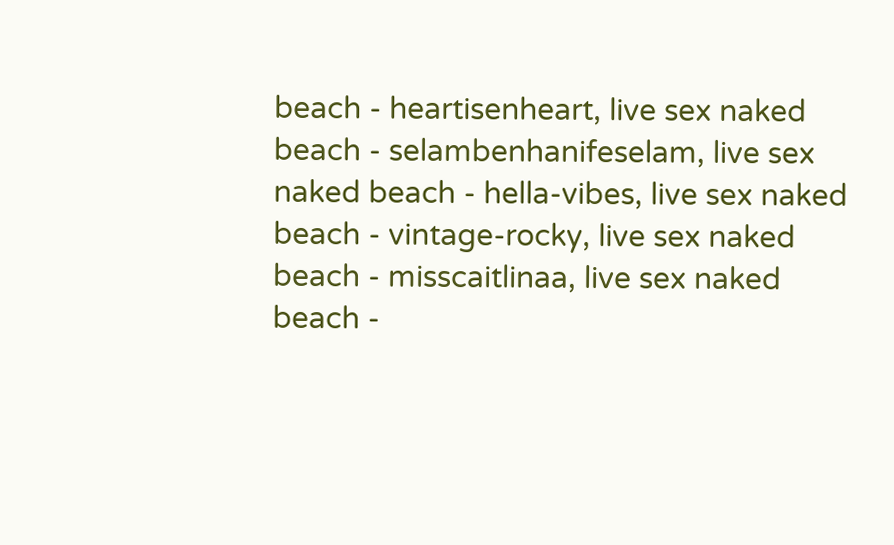beach - heartisenheart, live sex naked beach - selambenhanifeselam, live sex naked beach - hella-vibes, live sex naked beach - vintage-rocky, live sex naked beach - misscaitlinaa, live sex naked beach -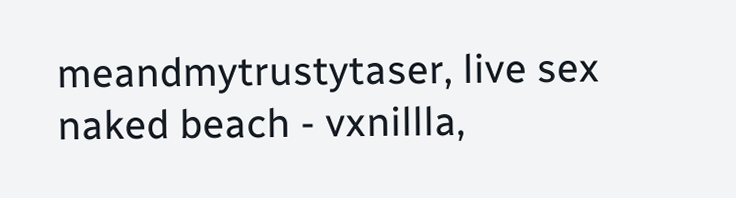meandmytrustytaser, live sex naked beach - vxnillla,